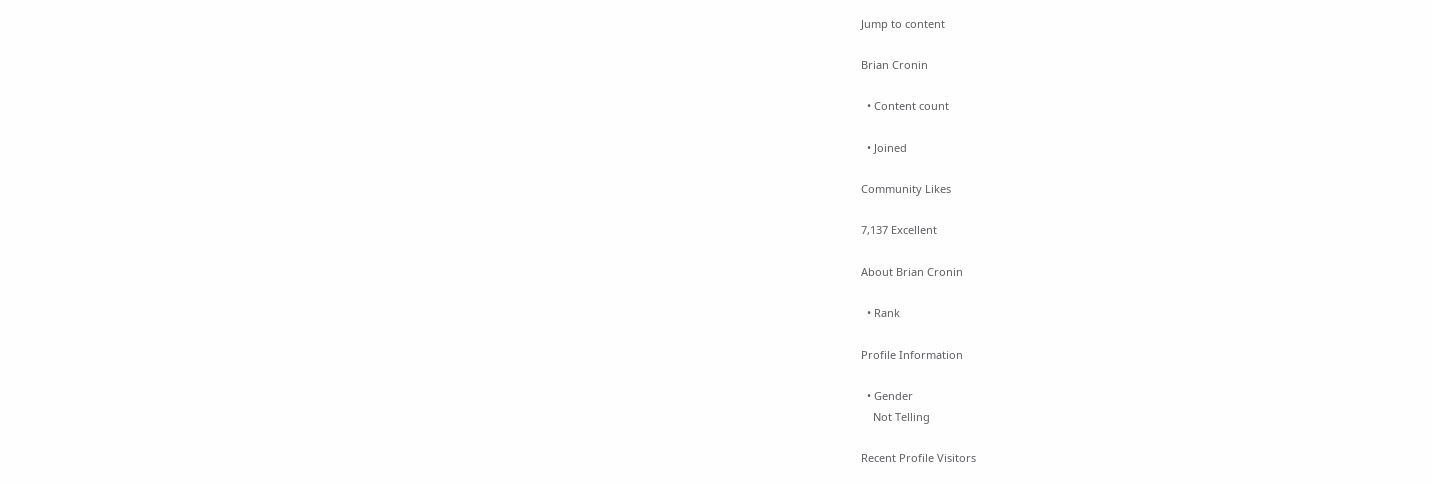Jump to content

Brian Cronin

  • Content count

  • Joined

Community Likes

7,137 Excellent

About Brian Cronin

  • Rank

Profile Information

  • Gender
    Not Telling

Recent Profile Visitors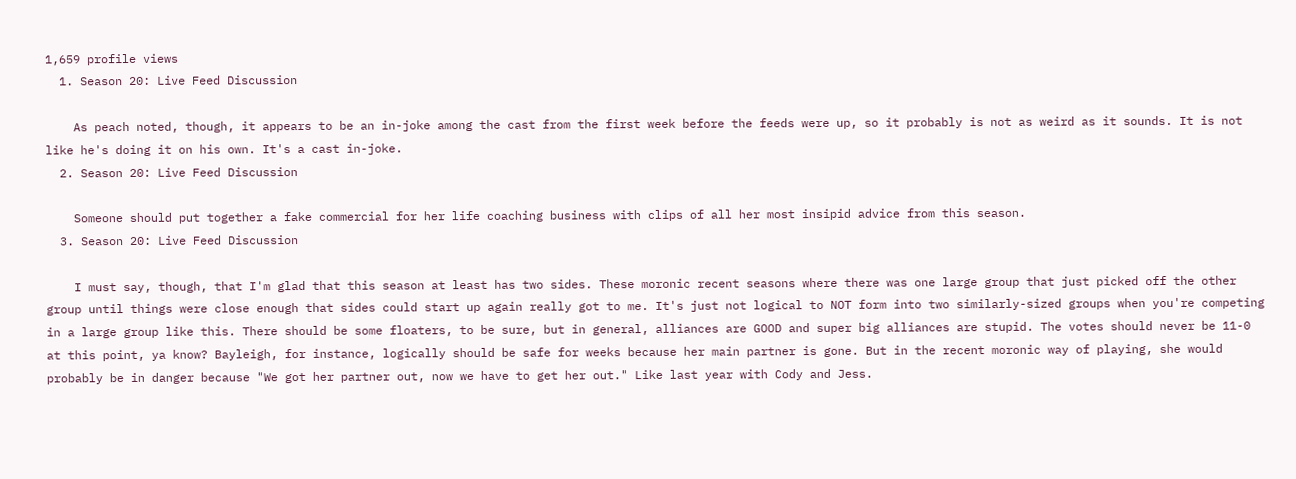1,659 profile views
  1. Season 20: Live Feed Discussion

    As peach noted, though, it appears to be an in-joke among the cast from the first week before the feeds were up, so it probably is not as weird as it sounds. It is not like he's doing it on his own. It's a cast in-joke.
  2. Season 20: Live Feed Discussion

    Someone should put together a fake commercial for her life coaching business with clips of all her most insipid advice from this season.
  3. Season 20: Live Feed Discussion

    I must say, though, that I'm glad that this season at least has two sides. These moronic recent seasons where there was one large group that just picked off the other group until things were close enough that sides could start up again really got to me. It's just not logical to NOT form into two similarly-sized groups when you're competing in a large group like this. There should be some floaters, to be sure, but in general, alliances are GOOD and super big alliances are stupid. The votes should never be 11-0 at this point, ya know? Bayleigh, for instance, logically should be safe for weeks because her main partner is gone. But in the recent moronic way of playing, she would probably be in danger because "We got her partner out, now we have to get her out." Like last year with Cody and Jess.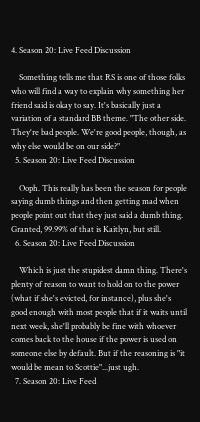4. Season 20: Live Feed Discussion

    Something tells me that RS is one of those folks who will find a way to explain why something her friend said is okay to say. It's basically just a variation of a standard BB theme. "The other side. They're bad people. We're good people, though, as why else would be on our side?"
  5. Season 20: Live Feed Discussion

    Ooph. This really has been the season for people saying dumb things and then getting mad when people point out that they just said a dumb thing. Granted, 99.99% of that is Kaitlyn, but still.
  6. Season 20: Live Feed Discussion

    Which is just the stupidest damn thing. There's plenty of reason to want to hold on to the power (what if she's evicted, for instance), plus she's good enough with most people that if it waits until next week, she'll probably be fine with whoever comes back to the house if the power is used on someone else by default. But if the reasoning is "it would be mean to Scottie"...just ugh.
  7. Season 20: Live Feed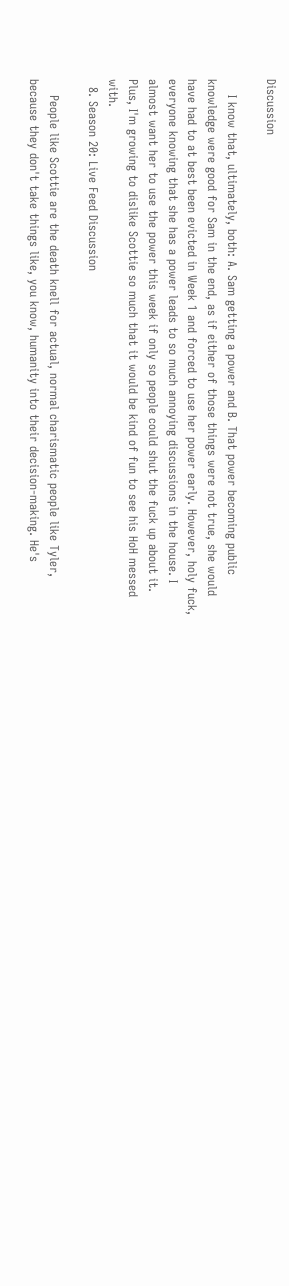Discussion

    I know that, ultimately, both: A. Sam getting a power and B. That power becoming public knowledge were good for Sam in the end, as if either of those things were not true, she would have had to at best been evicted in Week 1 and forced to use her power early. However, holy fuck, everyone knowing that she has a power leads to so much annoying discussions in the house. I almost want her to use the power this week if only so people could shut the fuck up about it. Plus, I'm growing to dislike Scottie so much that it would be kind of fun to see his HoH messed with.
  8. Season 20: Live Feed Discussion

    People like Scottie are the death knell for actual, normal charismatic people like Tyler, because they don't take things like, you know, humanity into their decision-making. He's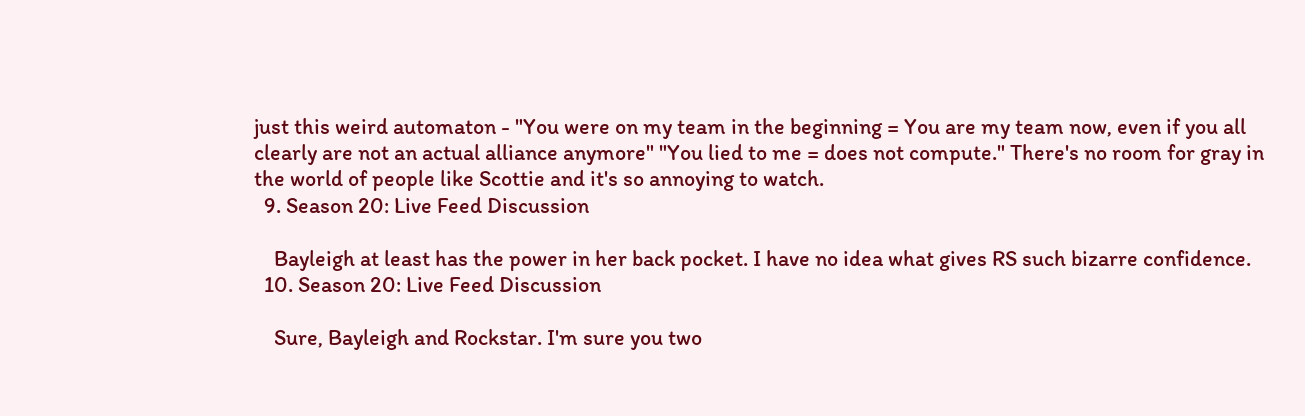just this weird automaton - "You were on my team in the beginning = You are my team now, even if you all clearly are not an actual alliance anymore" "You lied to me = does not compute." There's no room for gray in the world of people like Scottie and it's so annoying to watch.
  9. Season 20: Live Feed Discussion

    Bayleigh at least has the power in her back pocket. I have no idea what gives RS such bizarre confidence.
  10. Season 20: Live Feed Discussion

    Sure, Bayleigh and Rockstar. I'm sure you two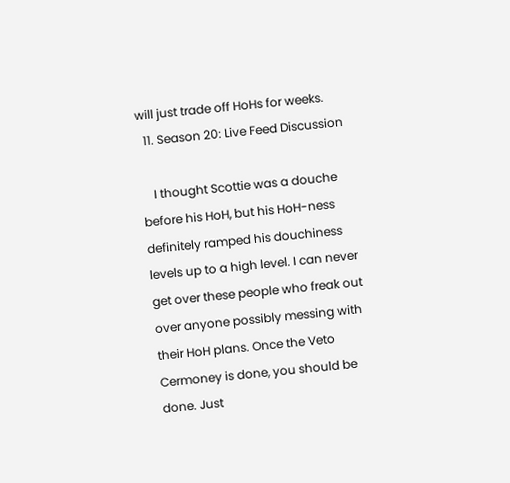will just trade off HoHs for weeks.
  11. Season 20: Live Feed Discussion

    I thought Scottie was a douche before his HoH, but his HoH-ness definitely ramped his douchiness levels up to a high level. I can never get over these people who freak out over anyone possibly messing with their HoH plans. Once the Veto Cermoney is done, you should be done. Just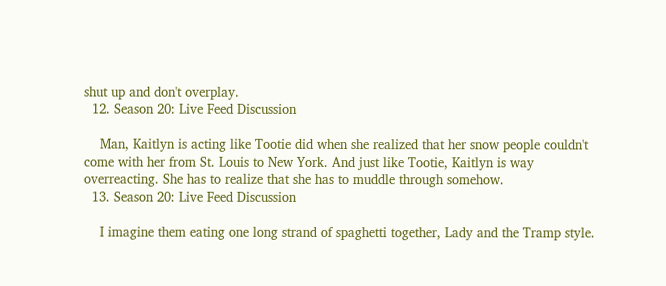shut up and don't overplay.
  12. Season 20: Live Feed Discussion

    Man, Kaitlyn is acting like Tootie did when she realized that her snow people couldn't come with her from St. Louis to New York. And just like Tootie, Kaitlyn is way overreacting. She has to realize that she has to muddle through somehow.
  13. Season 20: Live Feed Discussion

    I imagine them eating one long strand of spaghetti together, Lady and the Tramp style.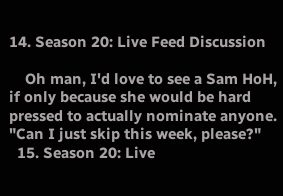14. Season 20: Live Feed Discussion

    Oh man, I'd love to see a Sam HoH, if only because she would be hard pressed to actually nominate anyone. "Can I just skip this week, please?"
  15. Season 20: Live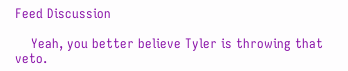Feed Discussion

    Yeah, you better believe Tyler is throwing that veto.